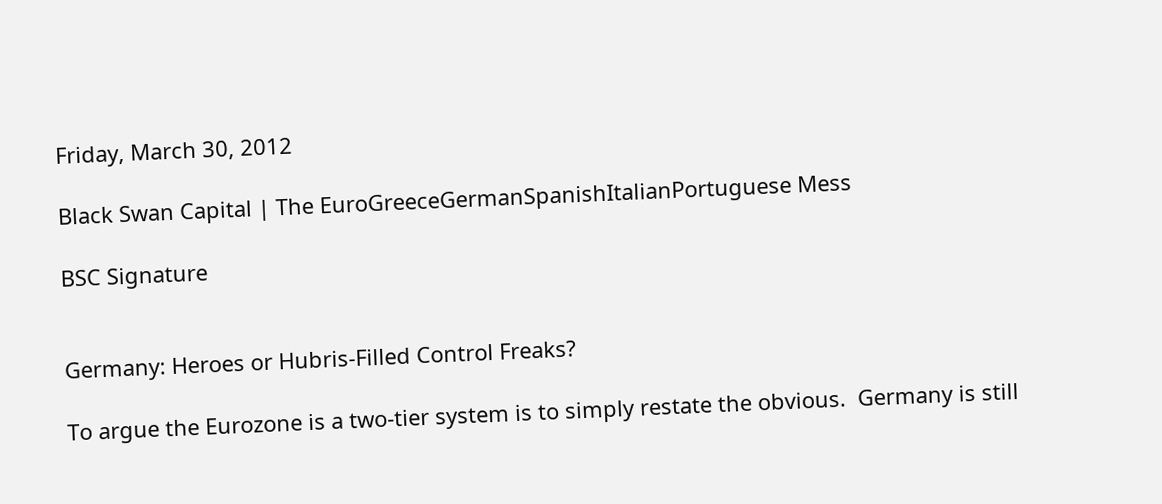Friday, March 30, 2012

Black Swan Capital | The EuroGreeceGermanSpanishItalianPortuguese Mess

BSC Signature


Germany: Heroes or Hubris-Filled Control Freaks?

To argue the Eurozone is a two-tier system is to simply restate the obvious.  Germany is still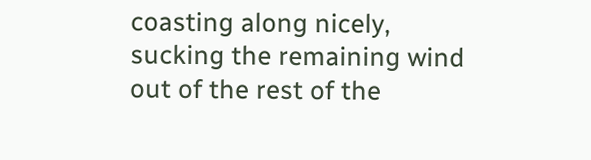coasting along nicely, sucking the remaining wind out of the rest of the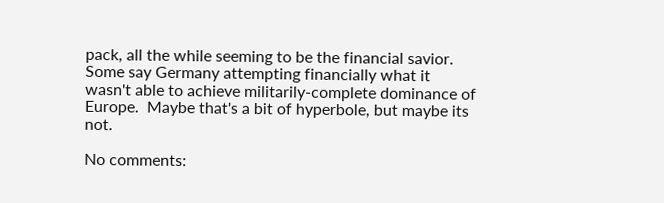pack, all the while seeming to be the financial savior.  Some say Germany attempting financially what it wasn't able to achieve militarily-complete dominance of Europe.  Maybe that's a bit of hyperbole, but maybe its not.

No comments: